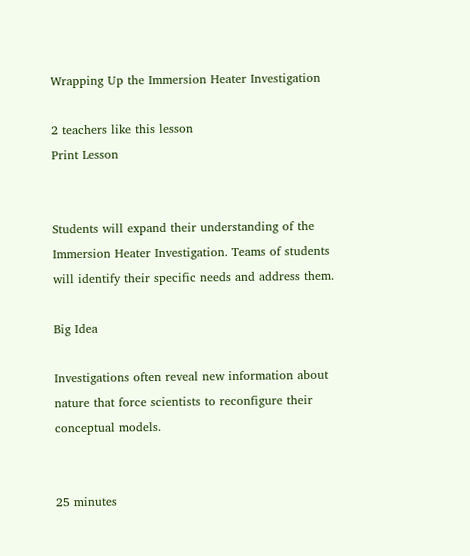Wrapping Up the Immersion Heater Investigation

2 teachers like this lesson
Print Lesson


Students will expand their understanding of the Immersion Heater Investigation. Teams of students will identify their specific needs and address them.

Big Idea

Investigations often reveal new information about nature that force scientists to reconfigure their conceptual models.


25 minutes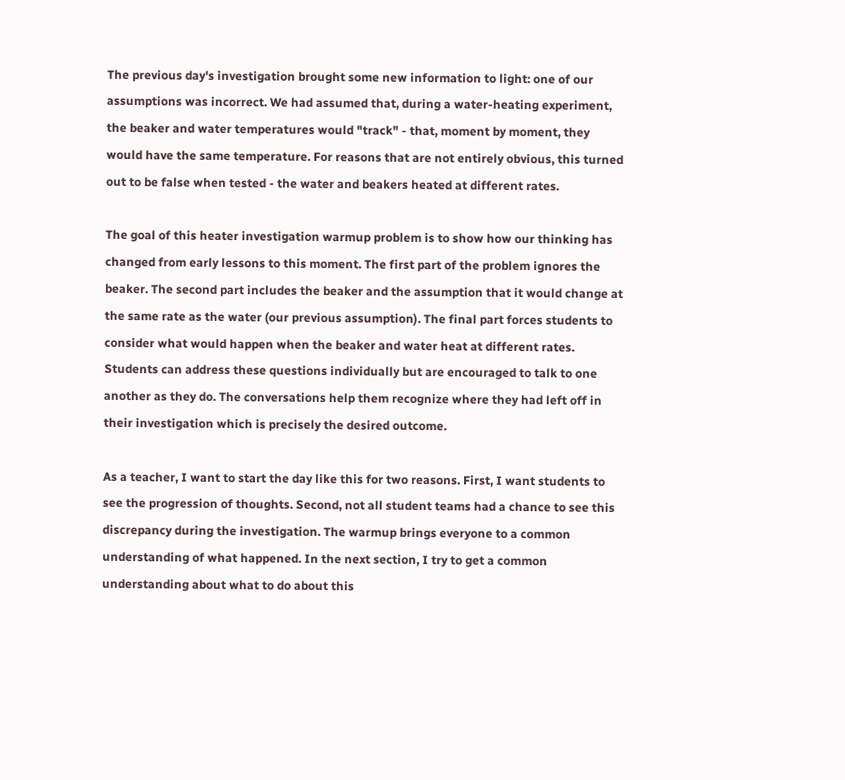The previous day's investigation brought some new information to light: one of our assumptions was incorrect. We had assumed that, during a water-heating experiment, the beaker and water temperatures would "track" - that, moment by moment, they would have the same temperature. For reasons that are not entirely obvious, this turned out to be false when tested - the water and beakers heated at different rates.

The goal of this heater investigation warmup problem is to show how our thinking has changed from early lessons to this moment. The first part of the problem ignores the beaker. The second part includes the beaker and the assumption that it would change at the same rate as the water (our previous assumption). The final part forces students to consider what would happen when the beaker and water heat at different rates. Students can address these questions individually but are encouraged to talk to one another as they do. The conversations help them recognize where they had left off in their investigation which is precisely the desired outcome.

As a teacher, I want to start the day like this for two reasons. First, I want students to see the progression of thoughts. Second, not all student teams had a chance to see this discrepancy during the investigation. The warmup brings everyone to a common understanding of what happened. In the next section, I try to get a common understanding about what to do about this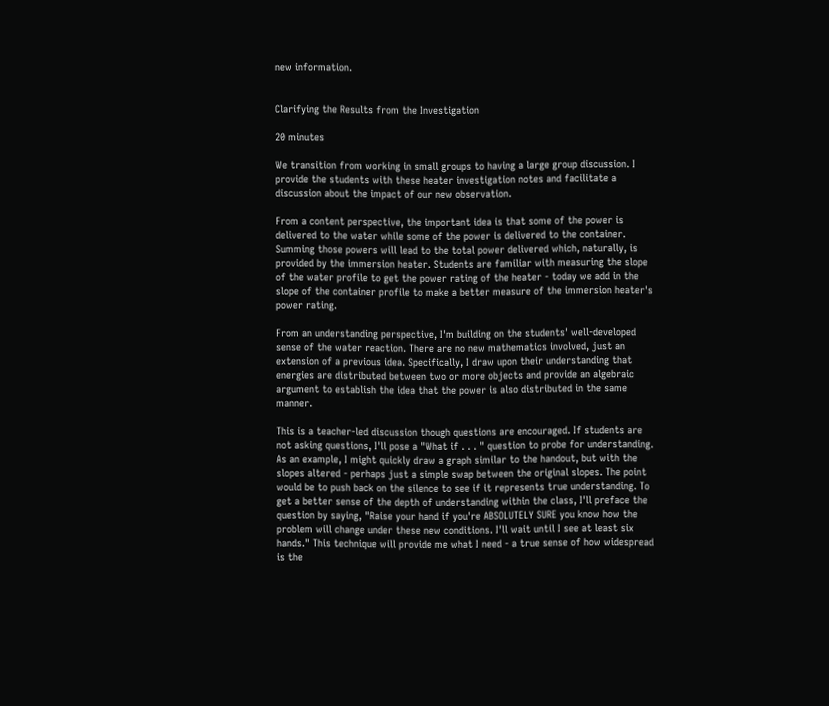new information.


Clarifying the Results from the Investigation

20 minutes

We transition from working in small groups to having a large group discussion. I provide the students with these heater investigation notes and facilitate a discussion about the impact of our new observation.

From a content perspective, the important idea is that some of the power is delivered to the water while some of the power is delivered to the container. Summing those powers will lead to the total power delivered which, naturally, is provided by the immersion heater. Students are familiar with measuring the slope of the water profile to get the power rating of the heater - today we add in the slope of the container profile to make a better measure of the immersion heater's power rating.

From an understanding perspective, I'm building on the students' well-developed sense of the water reaction. There are no new mathematics involved, just an extension of a previous idea. Specifically, I draw upon their understanding that energies are distributed between two or more objects and provide an algebraic argument to establish the idea that the power is also distributed in the same manner.

This is a teacher-led discussion though questions are encouraged. If students are not asking questions, I'll pose a "What if . . . " question to probe for understanding. As an example, I might quickly draw a graph similar to the handout, but with the slopes altered - perhaps just a simple swap between the original slopes. The point would be to push back on the silence to see if it represents true understanding. To get a better sense of the depth of understanding within the class, I'll preface the question by saying, "Raise your hand if you're ABSOLUTELY SURE you know how the problem will change under these new conditions. I'll wait until I see at least six hands." This technique will provide me what I need - a true sense of how widespread is the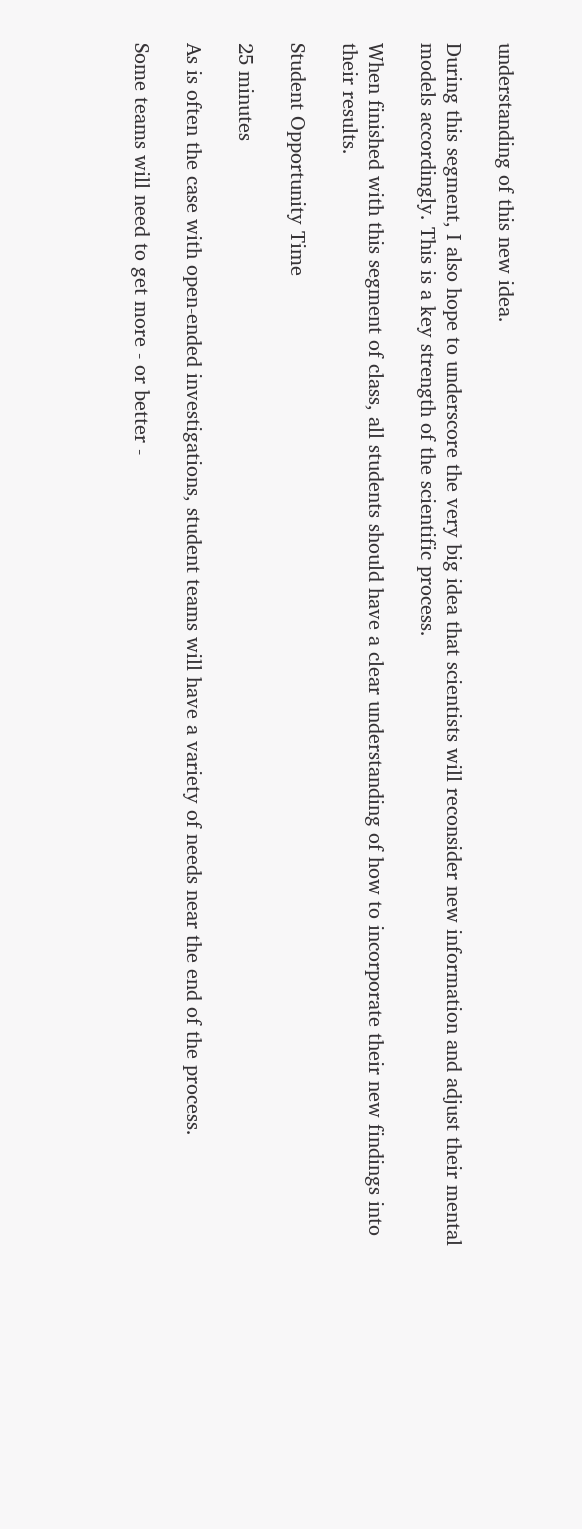understanding of this new idea.

During this segment, I also hope to underscore the very big idea that scientists will reconsider new information and adjust their mental models accordingly. This is a key strength of the scientific process.

When finished with this segment of class, all students should have a clear understanding of how to incorporate their new findings into their results.

Student Opportunity Time

25 minutes

As is often the case with open-ended investigations, student teams will have a variety of needs near the end of the process.

Some teams will need to get more - or better -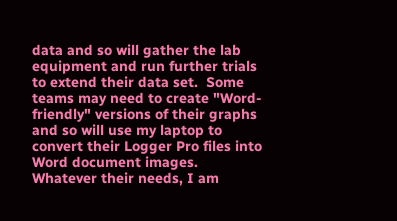data and so will gather the lab equipment and run further trials to extend their data set.  Some teams may need to create "Word-friendly" versions of their graphs and so will use my laptop to convert their Logger Pro files into Word document images. Whatever their needs, I am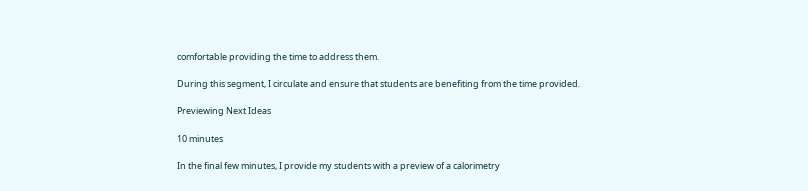comfortable providing the time to address them.

During this segment, I circulate and ensure that students are benefiting from the time provided.

Previewing Next Ideas

10 minutes

In the final few minutes, I provide my students with a preview of a calorimetry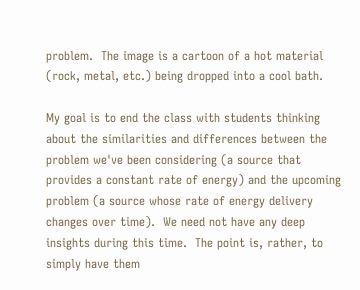problem.  The image is a cartoon of a hot material (rock, metal, etc.) being dropped into a cool bath.

My goal is to end the class with students thinking about the similarities and differences between the problem we've been considering (a source that provides a constant rate of energy) and the upcoming problem (a source whose rate of energy delivery changes over time).  We need not have any deep insights during this time.  The point is, rather, to simply have them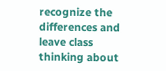recognize the differences and leave class thinking about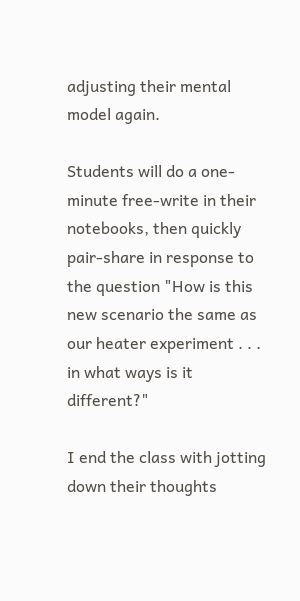adjusting their mental model again.

Students will do a one-minute free-write in their notebooks, then quickly pair-share in response to the question "How is this new scenario the same as our heater experiment . . .  in what ways is it different?"

I end the class with jotting down their thoughts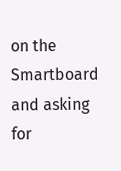on the Smartboard and asking for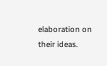elaboration on their ideas.